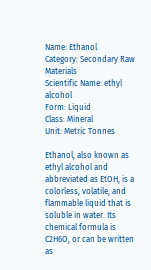Name: Ethanol
Category: Secondary Raw Materials
Scientific Name: ethyl alcohol
Form: Liquid
Class: Mineral
Unit: Metric Tonnes

Ethanol, also known as ethyl alcohol and abbreviated as EtOH, is a colorless, volatile, and flammable liquid that is soluble in water. Its chemical formula is C2H6O, or can be written as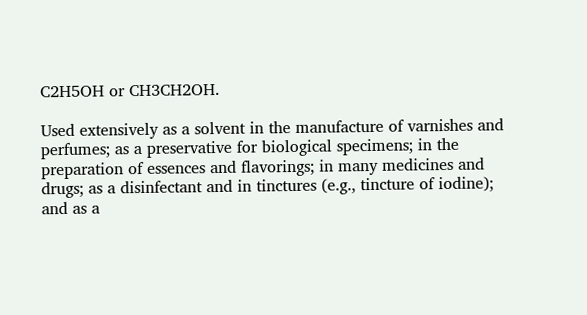C2H5OH or CH3CH2OH.

Used extensively as a solvent in the manufacture of varnishes and perfumes; as a preservative for biological specimens; in the preparation of essences and flavorings; in many medicines and drugs; as a disinfectant and in tinctures (e.g., tincture of iodine); and as a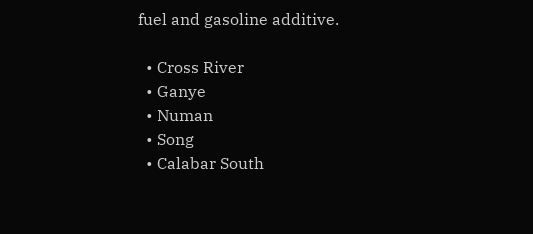fuel and gasoline additive.

  • Cross River
  • Ganye
  • Numan
  • Song
  • Calabar South